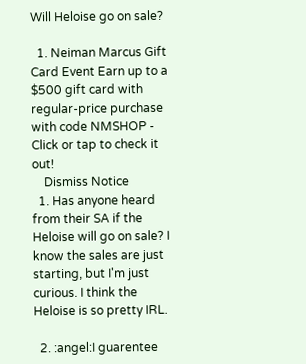Will Heloise go on sale?

  1. Neiman Marcus Gift Card Event Earn up to a $500 gift card with regular-price purchase with code NMSHOP - Click or tap to check it out!
    Dismiss Notice
  1. Has anyone heard from their SA if the Heloise will go on sale? I know the sales are just starting, but I'm just curious. I think the Heloise is so pretty IRL.

  2. :angel:I guarentee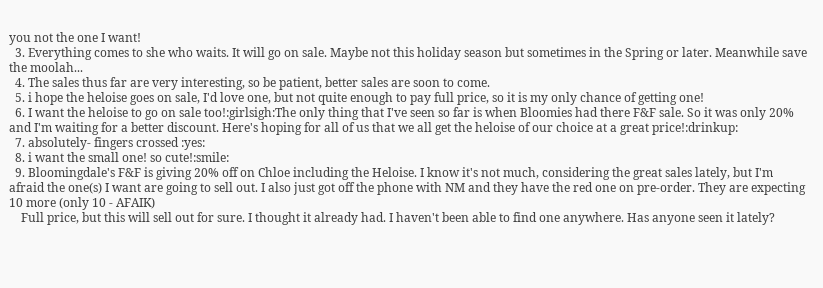you not the one I want!
  3. Everything comes to she who waits. It will go on sale. Maybe not this holiday season but sometimes in the Spring or later. Meanwhile save the moolah...
  4. The sales thus far are very interesting, so be patient, better sales are soon to come.
  5. i hope the heloise goes on sale, I'd love one, but not quite enough to pay full price, so it is my only chance of getting one!
  6. I want the heloise to go on sale too!:girlsigh:The only thing that I've seen so far is when Bloomies had there F&F sale. So it was only 20% and I'm waiting for a better discount. Here's hoping for all of us that we all get the heloise of our choice at a great price!:drinkup:
  7. absolutely- fingers crossed :yes:
  8. i want the small one! so cute!:smile:
  9. Bloomingdale's F&F is giving 20% off on Chloe including the Heloise. I know it's not much, considering the great sales lately, but I'm afraid the one(s) I want are going to sell out. I also just got off the phone with NM and they have the red one on pre-order. They are expecting 10 more (only 10 - AFAIK)
    Full price, but this will sell out for sure. I thought it already had. I haven't been able to find one anywhere. Has anyone seen it lately?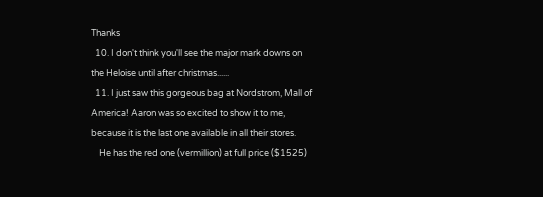Thanks
  10. I don't think you'll see the major mark downs on the Heloise until after christmas......
  11. I just saw this gorgeous bag at Nordstrom, Mall of America! Aaron was so excited to show it to me, because it is the last one available in all their stores.
    He has the red one (vermillion) at full price ($1525)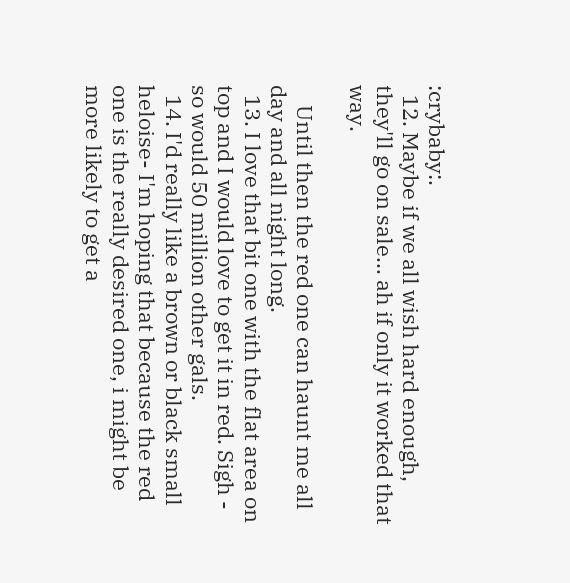:crybaby:.
  12. Maybe if we all wish hard enough, they'll go on sale... ah if only it worked that way.

    Until then the red one can haunt me all day and all night long.
  13. I love that bit one with the flat area on top and I would love to get it in red. Sigh - so would 50 million other gals.
  14. I'd really like a brown or black small heloise- I'm hoping that because the red one is the really desired one, i might be more likely to get a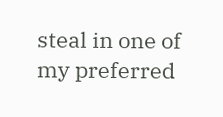steal in one of my preferred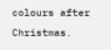colours after Christmas.